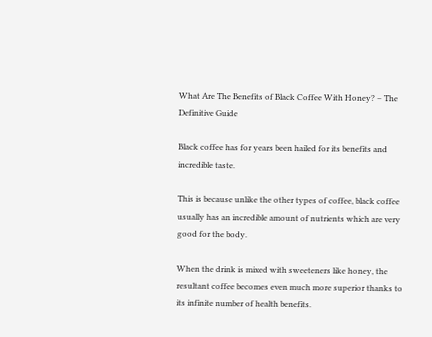What Are The Benefits of Black Coffee With Honey? – The Definitive Guide

Black coffee has for years been hailed for its benefits and incredible taste.

This is because unlike the other types of coffee, black coffee usually has an incredible amount of nutrients which are very good for the body.

When the drink is mixed with sweeteners like honey, the resultant coffee becomes even much more superior thanks to its infinite number of health benefits.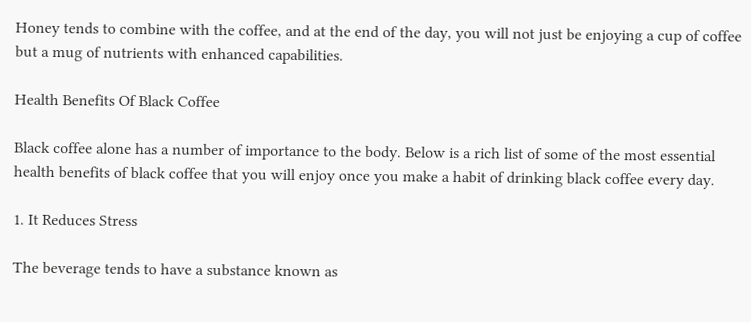Honey tends to combine with the coffee, and at the end of the day, you will not just be enjoying a cup of coffee but a mug of nutrients with enhanced capabilities.

Health Benefits Of Black Coffee

Black coffee alone has a number of importance to the body. Below is a rich list of some of the most essential health benefits of black coffee that you will enjoy once you make a habit of drinking black coffee every day.

1. It Reduces Stress

The beverage tends to have a substance known as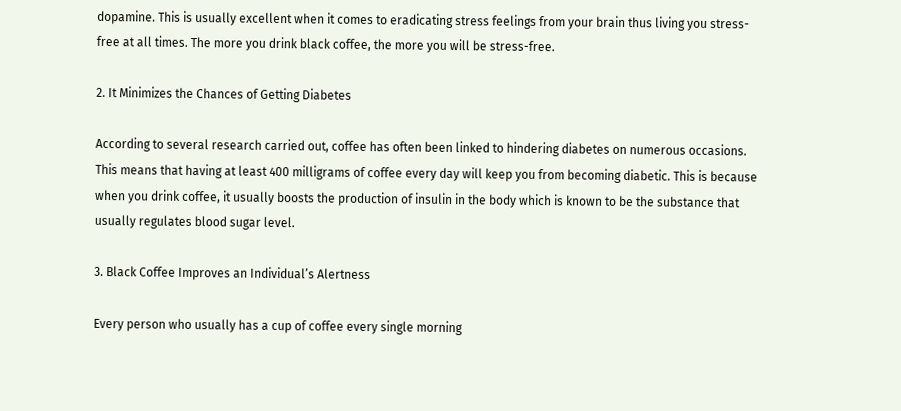dopamine. This is usually excellent when it comes to eradicating stress feelings from your brain thus living you stress-free at all times. The more you drink black coffee, the more you will be stress-free.

2. It Minimizes the Chances of Getting Diabetes

According to several research carried out, coffee has often been linked to hindering diabetes on numerous occasions. This means that having at least 400 milligrams of coffee every day will keep you from becoming diabetic. This is because when you drink coffee, it usually boosts the production of insulin in the body which is known to be the substance that usually regulates blood sugar level.

3. Black Coffee Improves an Individual’s Alertness

Every person who usually has a cup of coffee every single morning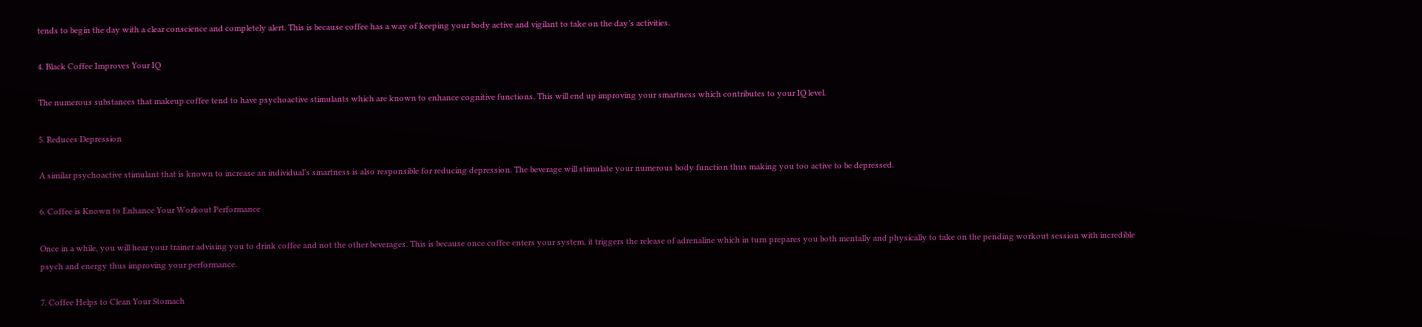tends to begin the day with a clear conscience and completely alert. This is because coffee has a way of keeping your body active and vigilant to take on the day’s activities.

4. Black Coffee Improves Your IQ

The numerous substances that makeup coffee tend to have psychoactive stimulants which are known to enhance cognitive functions. This will end up improving your smartness which contributes to your IQ level.

5. Reduces Depression

A similar psychoactive stimulant that is known to increase an individual’s smartness is also responsible for reducing depression. The beverage will stimulate your numerous body function thus making you too active to be depressed.

6. Coffee is Known to Enhance Your Workout Performance

Once in a while, you will hear your trainer advising you to drink coffee and not the other beverages. This is because once coffee enters your system, it triggers the release of adrenaline which in turn prepares you both mentally and physically to take on the pending workout session with incredible psych and energy thus improving your performance.

7. Coffee Helps to Clean Your Stomach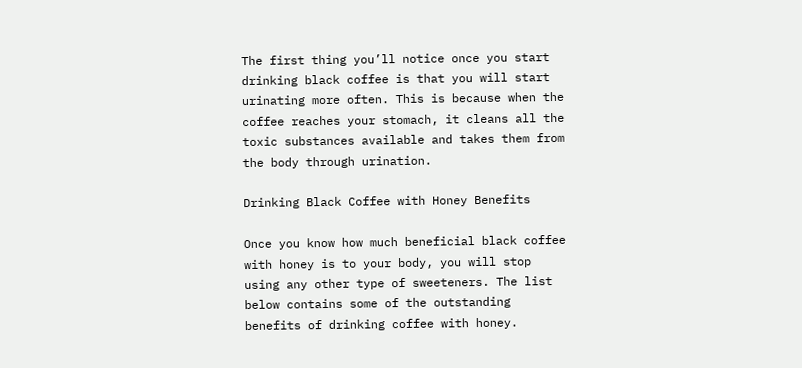The first thing you’ll notice once you start drinking black coffee is that you will start urinating more often. This is because when the coffee reaches your stomach, it cleans all the toxic substances available and takes them from the body through urination.

Drinking Black Coffee with Honey Benefits

Once you know how much beneficial black coffee with honey is to your body, you will stop using any other type of sweeteners. The list below contains some of the outstanding benefits of drinking coffee with honey.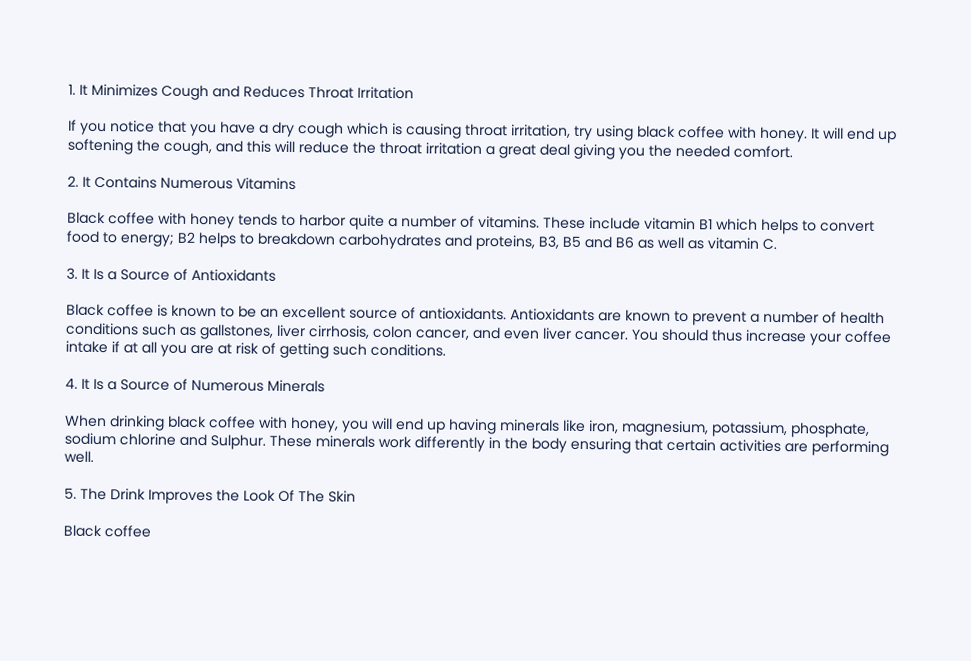1. It Minimizes Cough and Reduces Throat Irritation

If you notice that you have a dry cough which is causing throat irritation, try using black coffee with honey. It will end up softening the cough, and this will reduce the throat irritation a great deal giving you the needed comfort.

2. It Contains Numerous Vitamins

Black coffee with honey tends to harbor quite a number of vitamins. These include vitamin B1 which helps to convert food to energy; B2 helps to breakdown carbohydrates and proteins, B3, B5 and B6 as well as vitamin C.

3. It Is a Source of Antioxidants

Black coffee is known to be an excellent source of antioxidants. Antioxidants are known to prevent a number of health conditions such as gallstones, liver cirrhosis, colon cancer, and even liver cancer. You should thus increase your coffee intake if at all you are at risk of getting such conditions.

4. It Is a Source of Numerous Minerals

When drinking black coffee with honey, you will end up having minerals like iron, magnesium, potassium, phosphate, sodium chlorine and Sulphur. These minerals work differently in the body ensuring that certain activities are performing well.

5. The Drink Improves the Look Of The Skin

Black coffee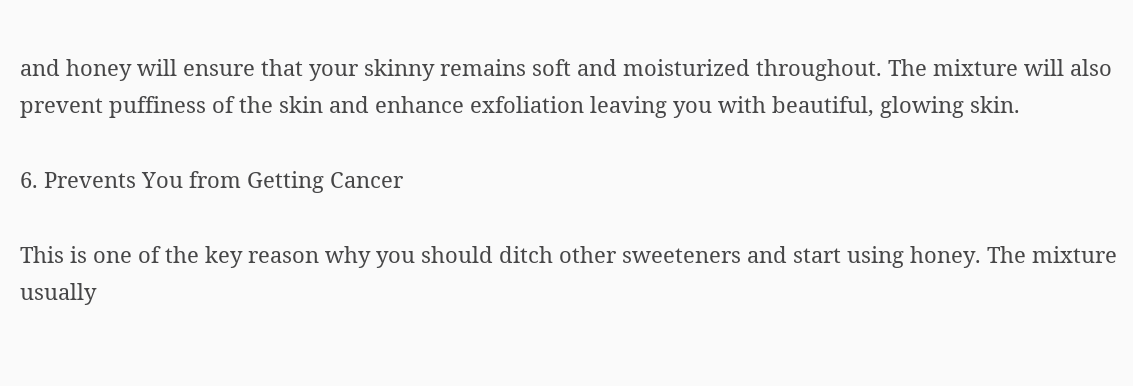and honey will ensure that your skinny remains soft and moisturized throughout. The mixture will also prevent puffiness of the skin and enhance exfoliation leaving you with beautiful, glowing skin.

6. Prevents You from Getting Cancer

This is one of the key reason why you should ditch other sweeteners and start using honey. The mixture usually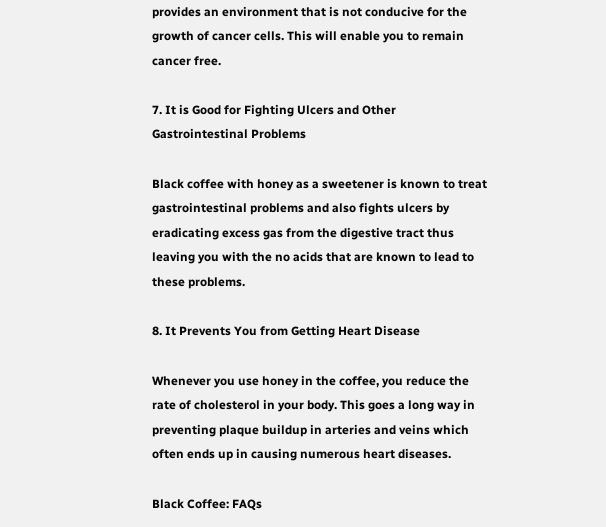provides an environment that is not conducive for the growth of cancer cells. This will enable you to remain cancer free.

7. It is Good for Fighting Ulcers and Other Gastrointestinal Problems

Black coffee with honey as a sweetener is known to treat gastrointestinal problems and also fights ulcers by eradicating excess gas from the digestive tract thus leaving you with the no acids that are known to lead to these problems.

8. It Prevents You from Getting Heart Disease

Whenever you use honey in the coffee, you reduce the rate of cholesterol in your body. This goes a long way in preventing plaque buildup in arteries and veins which often ends up in causing numerous heart diseases.

Black Coffee: FAQs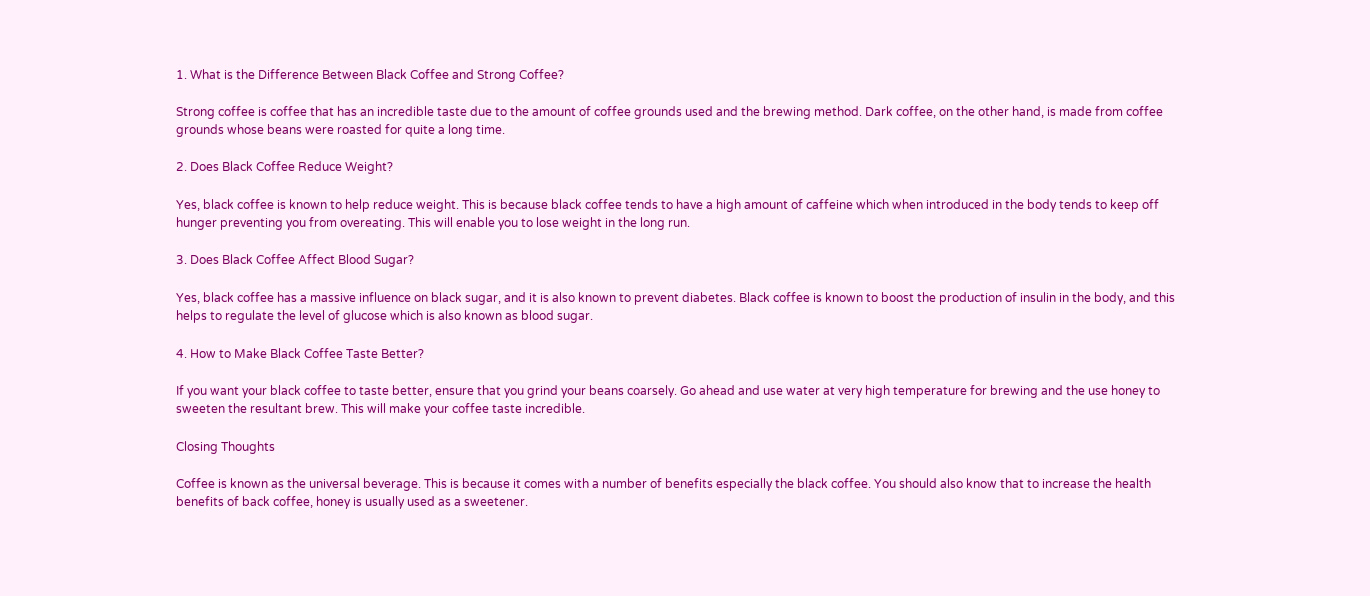1. What is the Difference Between Black Coffee and Strong Coffee?

Strong coffee is coffee that has an incredible taste due to the amount of coffee grounds used and the brewing method. Dark coffee, on the other hand, is made from coffee grounds whose beans were roasted for quite a long time.

2. Does Black Coffee Reduce Weight?

Yes, black coffee is known to help reduce weight. This is because black coffee tends to have a high amount of caffeine which when introduced in the body tends to keep off hunger preventing you from overeating. This will enable you to lose weight in the long run.

3. Does Black Coffee Affect Blood Sugar?

Yes, black coffee has a massive influence on black sugar, and it is also known to prevent diabetes. Black coffee is known to boost the production of insulin in the body, and this helps to regulate the level of glucose which is also known as blood sugar.

4. How to Make Black Coffee Taste Better?

If you want your black coffee to taste better, ensure that you grind your beans coarsely. Go ahead and use water at very high temperature for brewing and the use honey to sweeten the resultant brew. This will make your coffee taste incredible.

Closing Thoughts

Coffee is known as the universal beverage. This is because it comes with a number of benefits especially the black coffee. You should also know that to increase the health benefits of back coffee, honey is usually used as a sweetener.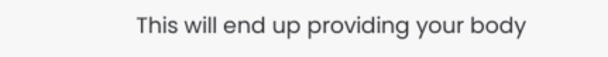This will end up providing your body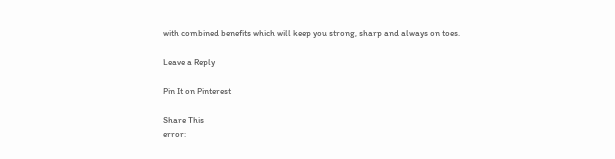with combined benefits which will keep you strong, sharp and always on toes.

Leave a Reply

Pin It on Pinterest

Share This
error: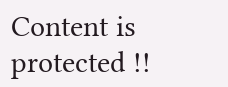Content is protected !!